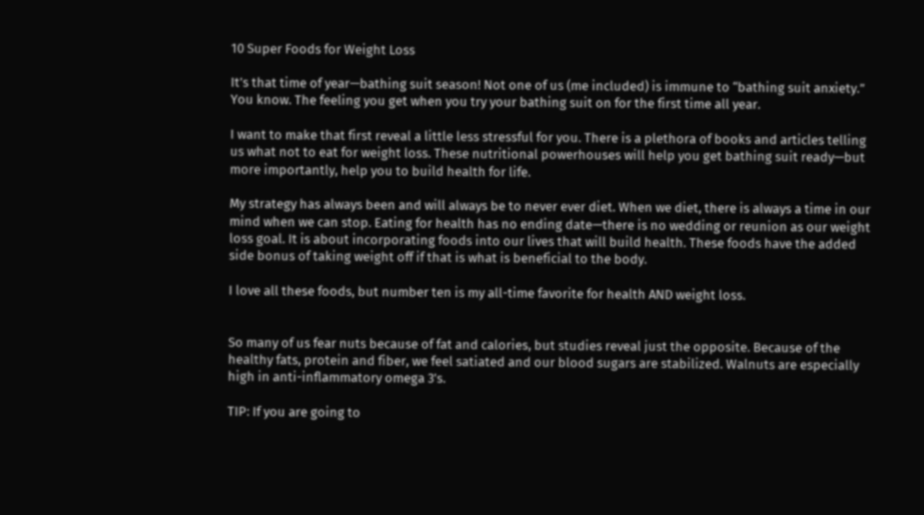10 Super Foods for Weight Loss

It’s that time of year—bathing suit season! Not one of us (me included) is immune to “bathing suit anxiety.” You know. The feeling you get when you try your bathing suit on for the first time all year.

I want to make that first reveal a little less stressful for you. There is a plethora of books and articles telling us what not to eat for weight loss. These nutritional powerhouses will help you get bathing suit ready—but more importantly, help you to build health for life.

My strategy has always been and will always be to never ever diet. When we diet, there is always a time in our mind when we can stop. Eating for health has no ending date—there is no wedding or reunion as our weight loss goal. It is about incorporating foods into our lives that will build health. These foods have the added side bonus of taking weight off if that is what is beneficial to the body.

I love all these foods, but number ten is my all-time favorite for health AND weight loss.


So many of us fear nuts because of fat and calories, but studies reveal just the opposite. Because of the healthy fats, protein and fiber, we feel satiated and our blood sugars are stabilized. Walnuts are especially high in anti-inflammatory omega 3’s.

TIP: If you are going to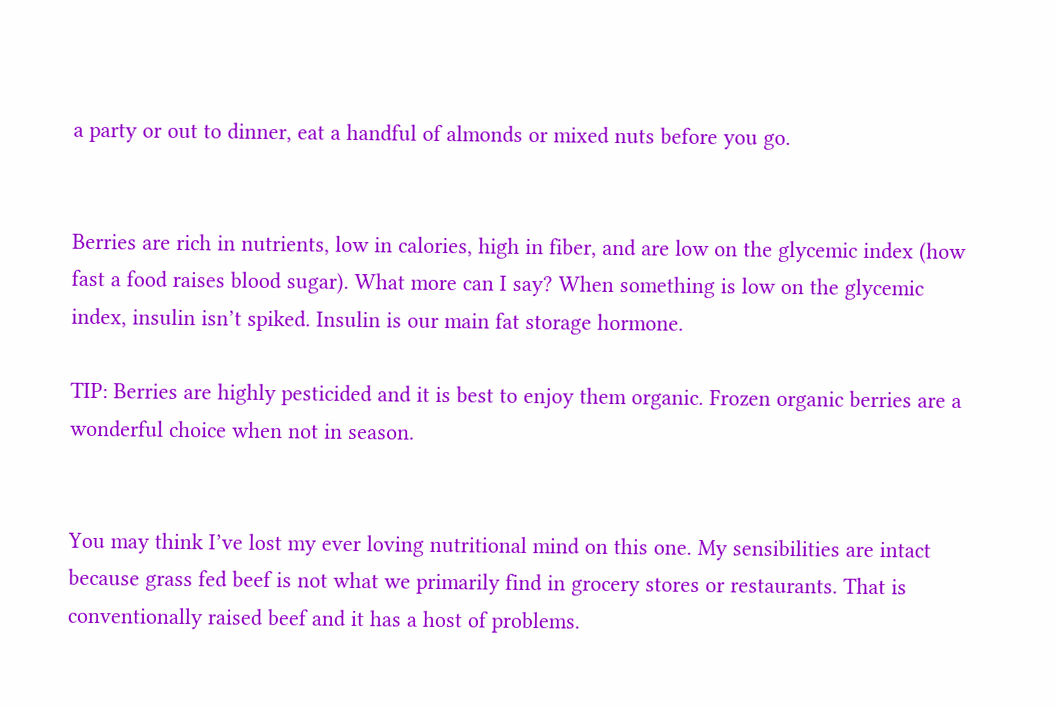a party or out to dinner, eat a handful of almonds or mixed nuts before you go.


Berries are rich in nutrients, low in calories, high in fiber, and are low on the glycemic index (how fast a food raises blood sugar). What more can I say? When something is low on the glycemic index, insulin isn’t spiked. Insulin is our main fat storage hormone.

TIP: Berries are highly pesticided and it is best to enjoy them organic. Frozen organic berries are a wonderful choice when not in season.


You may think I’ve lost my ever loving nutritional mind on this one. My sensibilities are intact because grass fed beef is not what we primarily find in grocery stores or restaurants. That is conventionally raised beef and it has a host of problems.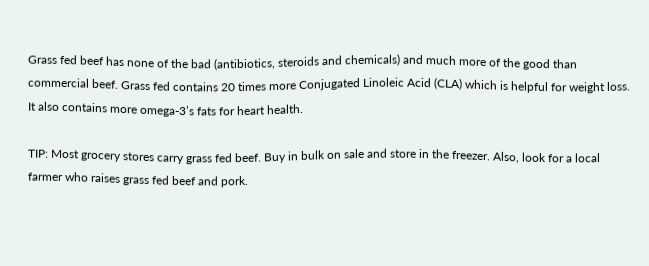Grass fed beef has none of the bad (antibiotics, steroids and chemicals) and much more of the good than commercial beef. Grass fed contains 20 times more Conjugated Linoleic Acid (CLA) which is helpful for weight loss. It also contains more omega-3’s fats for heart health.

TIP: Most grocery stores carry grass fed beef. Buy in bulk on sale and store in the freezer. Also, look for a local farmer who raises grass fed beef and pork.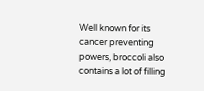Well known for its cancer preventing powers, broccoli also contains a lot of filling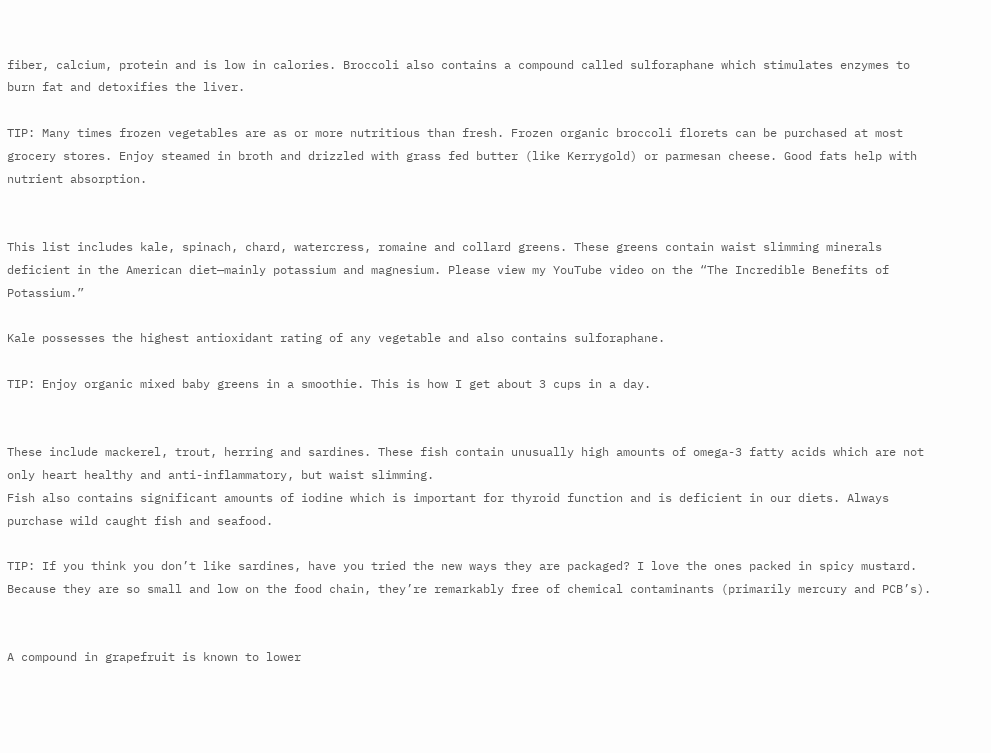fiber, calcium, protein and is low in calories. Broccoli also contains a compound called sulforaphane which stimulates enzymes to burn fat and detoxifies the liver.

TIP: Many times frozen vegetables are as or more nutritious than fresh. Frozen organic broccoli florets can be purchased at most grocery stores. Enjoy steamed in broth and drizzled with grass fed butter (like Kerrygold) or parmesan cheese. Good fats help with nutrient absorption.


This list includes kale, spinach, chard, watercress, romaine and collard greens. These greens contain waist slimming minerals deficient in the American diet—mainly potassium and magnesium. Please view my YouTube video on the “The Incredible Benefits of Potassium.”

Kale possesses the highest antioxidant rating of any vegetable and also contains sulforaphane.

TIP: Enjoy organic mixed baby greens in a smoothie. This is how I get about 3 cups in a day.


These include mackerel, trout, herring and sardines. These fish contain unusually high amounts of omega-3 fatty acids which are not only heart healthy and anti-inflammatory, but waist slimming.
Fish also contains significant amounts of iodine which is important for thyroid function and is deficient in our diets. Always purchase wild caught fish and seafood.

TIP: If you think you don’t like sardines, have you tried the new ways they are packaged? I love the ones packed in spicy mustard. Because they are so small and low on the food chain, they’re remarkably free of chemical contaminants (primarily mercury and PCB’s).


A compound in grapefruit is known to lower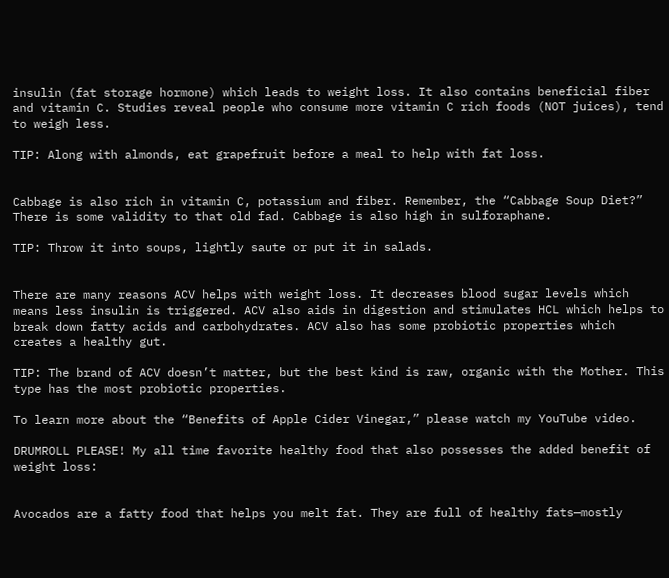insulin (fat storage hormone) which leads to weight loss. It also contains beneficial fiber and vitamin C. Studies reveal people who consume more vitamin C rich foods (NOT juices), tend to weigh less.

TIP: Along with almonds, eat grapefruit before a meal to help with fat loss.


Cabbage is also rich in vitamin C, potassium and fiber. Remember, the “Cabbage Soup Diet?” There is some validity to that old fad. Cabbage is also high in sulforaphane.

TIP: Throw it into soups, lightly saute or put it in salads.


There are many reasons ACV helps with weight loss. It decreases blood sugar levels which means less insulin is triggered. ACV also aids in digestion and stimulates HCL which helps to break down fatty acids and carbohydrates. ACV also has some probiotic properties which creates a healthy gut.

TIP: The brand of ACV doesn’t matter, but the best kind is raw, organic with the Mother. This type has the most probiotic properties.

To learn more about the “Benefits of Apple Cider Vinegar,” please watch my YouTube video.

DRUMROLL PLEASE! My all time favorite healthy food that also possesses the added benefit of weight loss:


Avocados are a fatty food that helps you melt fat. They are full of healthy fats—mostly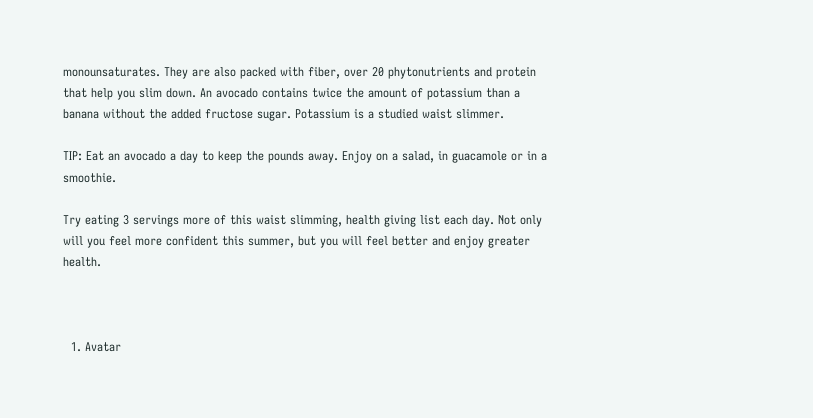monounsaturates. They are also packed with fiber, over 20 phytonutrients and protein that help you slim down. An avocado contains twice the amount of potassium than a banana without the added fructose sugar. Potassium is a studied waist slimmer.

TIP: Eat an avocado a day to keep the pounds away. Enjoy on a salad, in guacamole or in a smoothie.

Try eating 3 servings more of this waist slimming, health giving list each day. Not only will you feel more confident this summer, but you will feel better and enjoy greater health.



  1. Avatar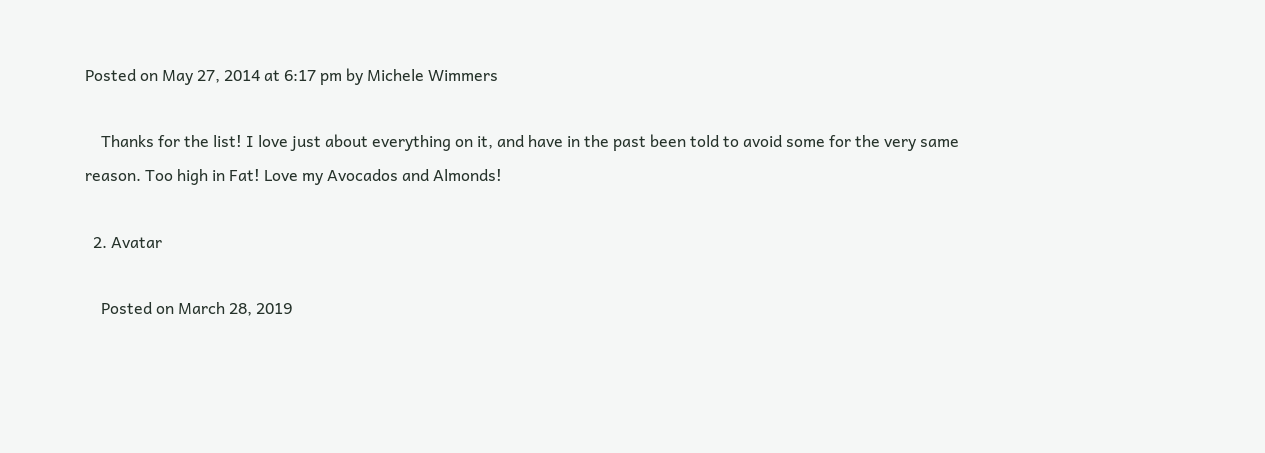Posted on May 27, 2014 at 6:17 pm by Michele Wimmers

    Thanks for the list! I love just about everything on it, and have in the past been told to avoid some for the very same reason. Too high in Fat! Love my Avocados and Almonds!

  2. Avatar

    Posted on March 28, 2019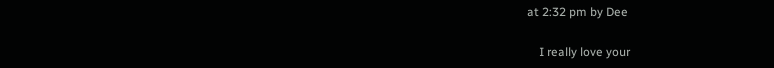at 2:32 pm by Dee

    I really love your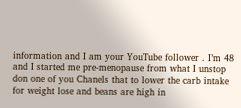information and I am your YouTube follower . I’m 48 and I started me pre-menopause from what I unstop don one of you Chanels that to lower the carb intake for weight lose and beans are high in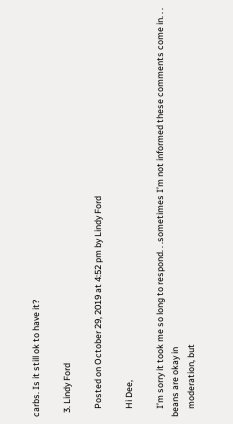carbs. Is it still ok to have it?

  3. Lindy Ford

    Posted on October 29, 2019 at 4:52 pm by Lindy Ford

    Hi Dee,

    I’m sorry it took me so long to respond. . .sometimes I’m not informed these comments come in. . . beans are okay in
    moderation, but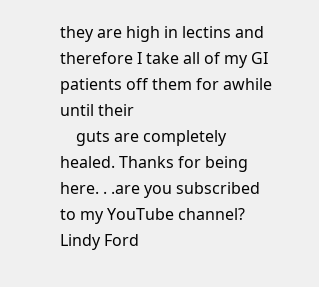they are high in lectins and therefore I take all of my GI patients off them for awhile until their
    guts are completely healed. Thanks for being here. . .are you subscribed to my YouTube channel? Lindy Ford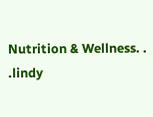Nutrition & Wellness. . .lindy